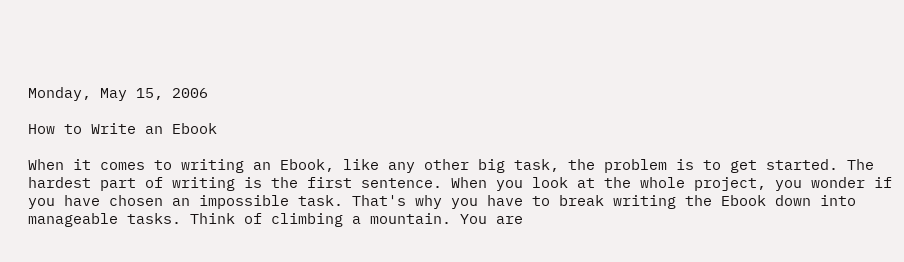Monday, May 15, 2006

How to Write an Ebook

When it comes to writing an Ebook, like any other big task, the problem is to get started. The hardest part of writing is the first sentence. When you look at the whole project, you wonder if you have chosen an impossible task. That's why you have to break writing the Ebook down into manageable tasks. Think of climbing a mountain. You are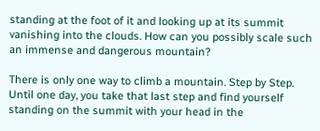standing at the foot of it and looking up at its summit vanishing into the clouds. How can you possibly scale such an immense and dangerous mountain?

There is only one way to climb a mountain. Step by Step. Until one day, you take that last step and find yourself standing on the summit with your head in the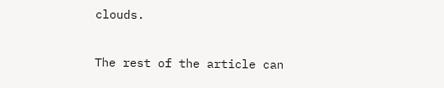clouds.

The rest of the article can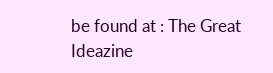be found at : The Great Ideazine